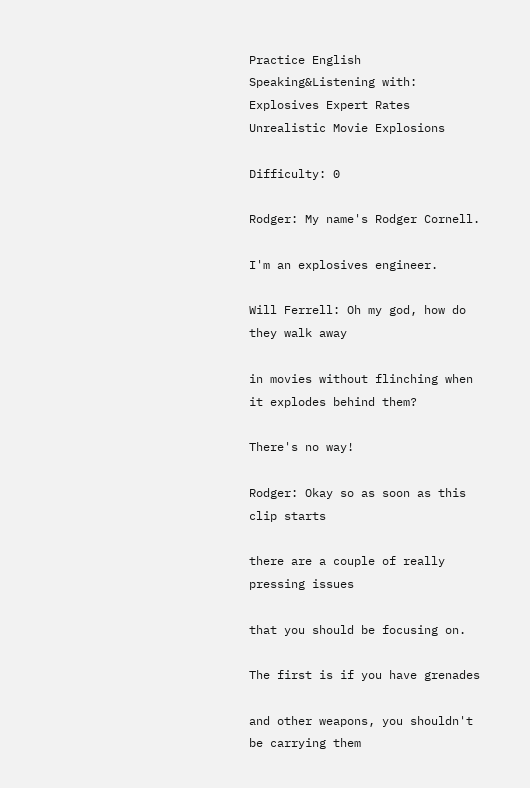Practice English Speaking&Listening with: Explosives Expert Rates Unrealistic Movie Explosions

Difficulty: 0

Rodger: My name's Rodger Cornell.

I'm an explosives engineer.

Will Ferrell: Oh my god, how do they walk away

in movies without flinching when it explodes behind them?

There's no way!

Rodger: Okay so as soon as this clip starts

there are a couple of really pressing issues

that you should be focusing on.

The first is if you have grenades

and other weapons, you shouldn't be carrying them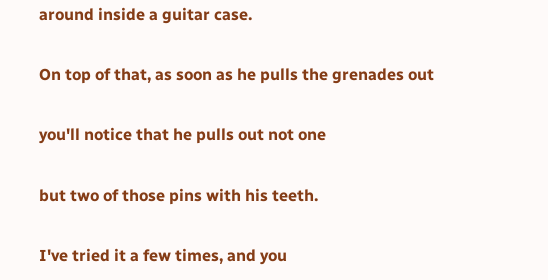around inside a guitar case.

On top of that, as soon as he pulls the grenades out

you'll notice that he pulls out not one

but two of those pins with his teeth.

I've tried it a few times, and you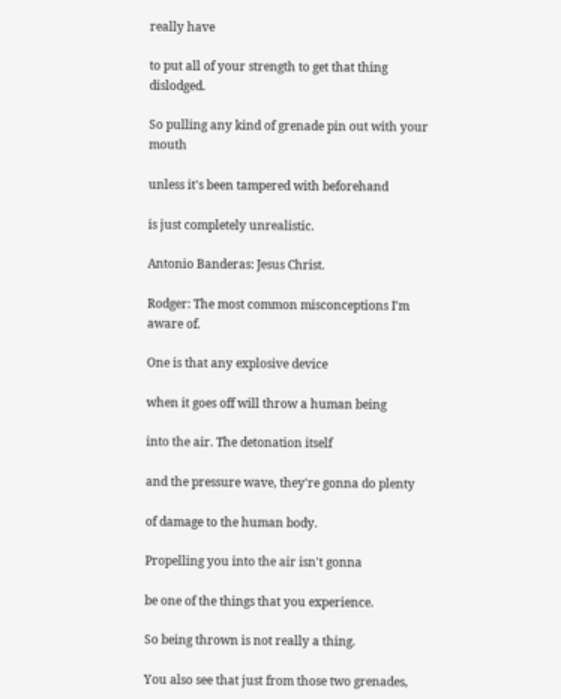really have

to put all of your strength to get that thing dislodged.

So pulling any kind of grenade pin out with your mouth

unless it's been tampered with beforehand

is just completely unrealistic.

Antonio Banderas: Jesus Christ.

Rodger: The most common misconceptions I'm aware of.

One is that any explosive device

when it goes off will throw a human being

into the air. The detonation itself

and the pressure wave, they're gonna do plenty

of damage to the human body.

Propelling you into the air isn't gonna

be one of the things that you experience.

So being thrown is not really a thing.

You also see that just from those two grenades,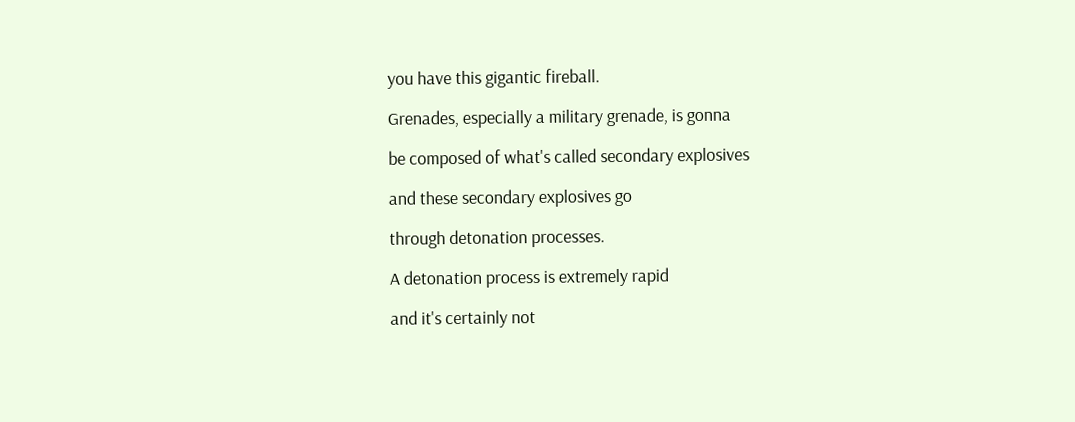you have this gigantic fireball.

Grenades, especially a military grenade, is gonna

be composed of what's called secondary explosives

and these secondary explosives go

through detonation processes.

A detonation process is extremely rapid

and it's certainly not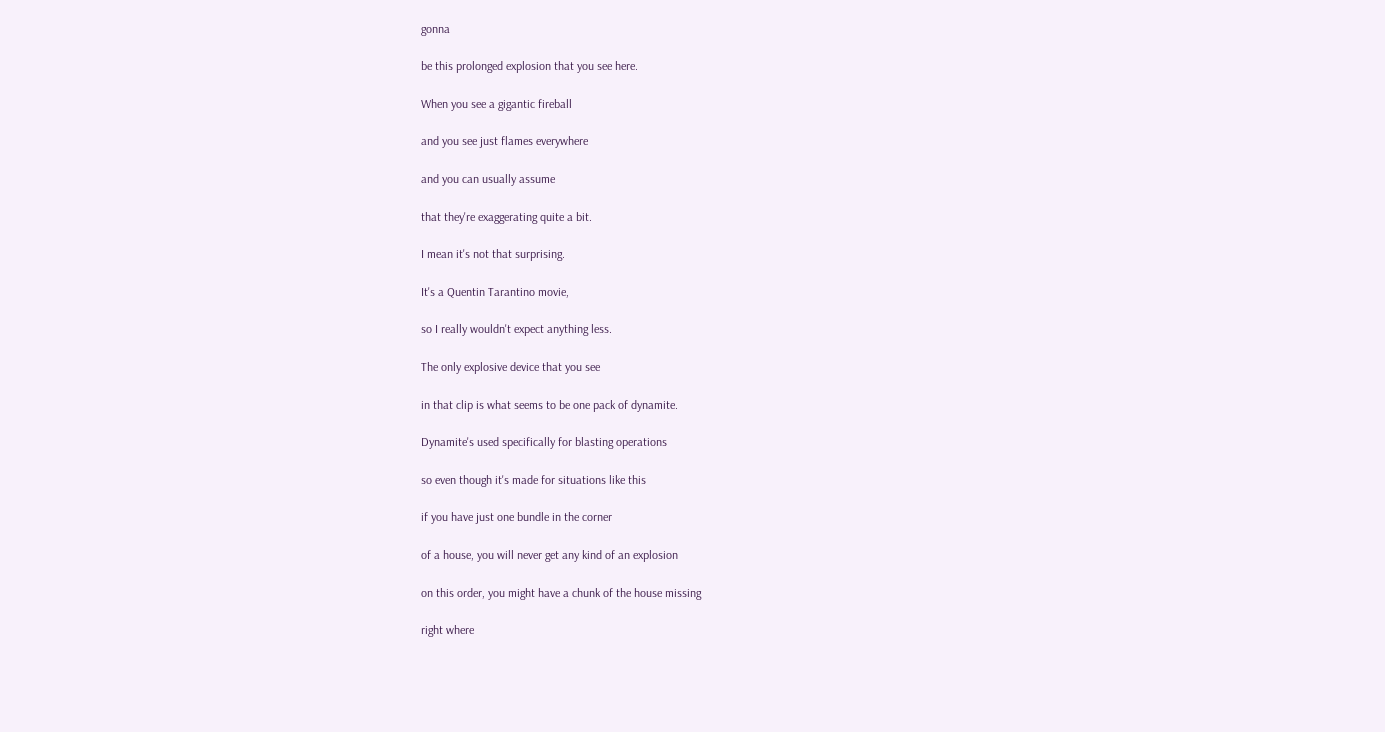gonna

be this prolonged explosion that you see here.

When you see a gigantic fireball

and you see just flames everywhere

and you can usually assume

that they're exaggerating quite a bit.

I mean it's not that surprising.

It's a Quentin Tarantino movie,

so I really wouldn't expect anything less.

The only explosive device that you see

in that clip is what seems to be one pack of dynamite.

Dynamite's used specifically for blasting operations

so even though it's made for situations like this

if you have just one bundle in the corner

of a house, you will never get any kind of an explosion

on this order, you might have a chunk of the house missing

right where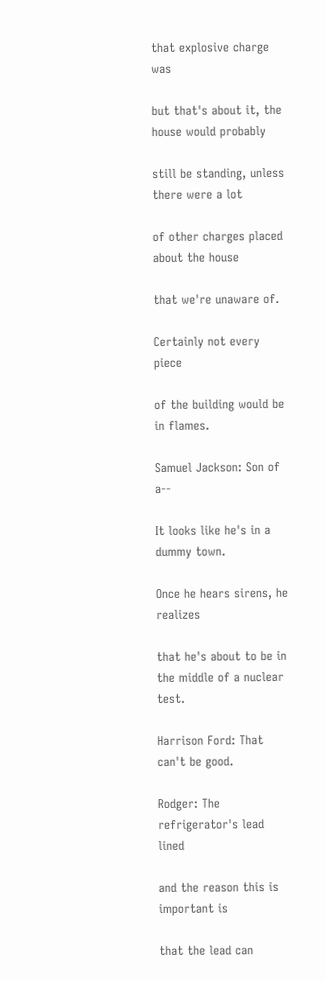that explosive charge was

but that's about it, the house would probably

still be standing, unless there were a lot

of other charges placed about the house

that we're unaware of.

Certainly not every piece

of the building would be in flames.

Samuel Jackson: Son of a--

It looks like he's in a dummy town.

Once he hears sirens, he realizes

that he's about to be in the middle of a nuclear test.

Harrison Ford: That can't be good.

Rodger: The refrigerator's lead lined

and the reason this is important is

that the lead can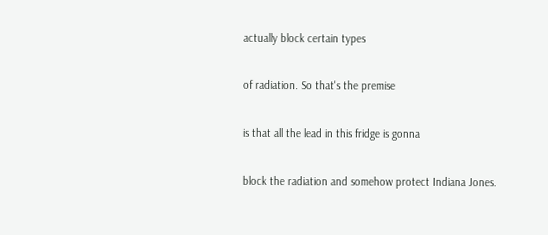actually block certain types

of radiation. So that's the premise

is that all the lead in this fridge is gonna

block the radiation and somehow protect Indiana Jones.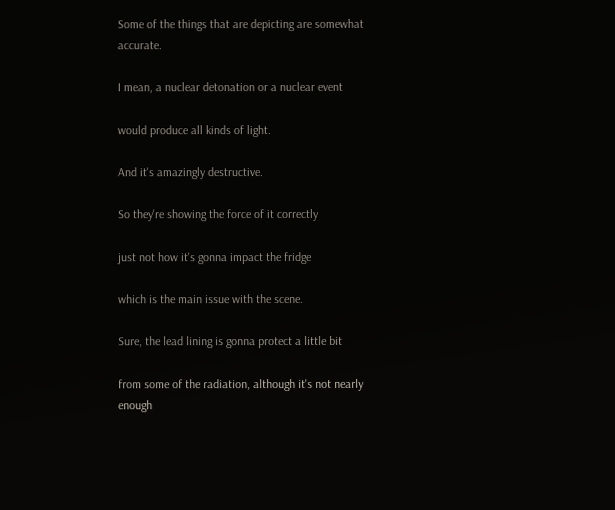Some of the things that are depicting are somewhat accurate.

I mean, a nuclear detonation or a nuclear event

would produce all kinds of light.

And it's amazingly destructive.

So they're showing the force of it correctly

just not how it's gonna impact the fridge

which is the main issue with the scene.

Sure, the lead lining is gonna protect a little bit

from some of the radiation, although it's not nearly enough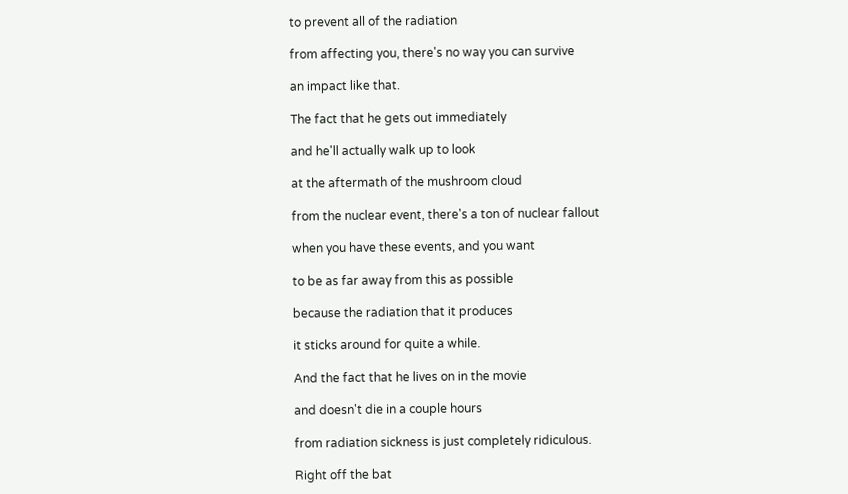to prevent all of the radiation

from affecting you, there's no way you can survive

an impact like that.

The fact that he gets out immediately

and he'll actually walk up to look

at the aftermath of the mushroom cloud

from the nuclear event, there's a ton of nuclear fallout

when you have these events, and you want

to be as far away from this as possible

because the radiation that it produces

it sticks around for quite a while.

And the fact that he lives on in the movie

and doesn't die in a couple hours

from radiation sickness is just completely ridiculous.

Right off the bat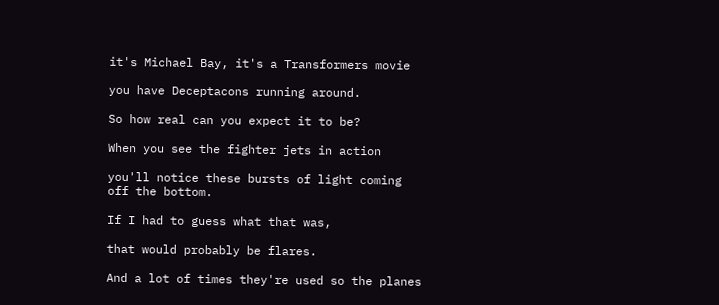it's Michael Bay, it's a Transformers movie

you have Deceptacons running around.

So how real can you expect it to be?

When you see the fighter jets in action

you'll notice these bursts of light coming off the bottom.

If I had to guess what that was,

that would probably be flares.

And a lot of times they're used so the planes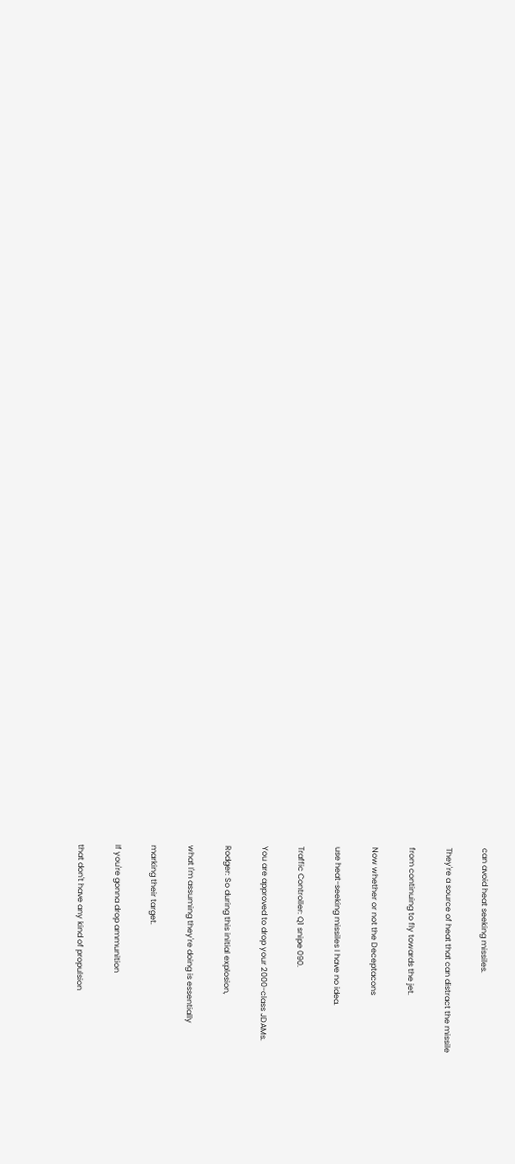can avoid heat seeking missiles.

They're a source of heat that can distract the missile

from continuing to fly towards the jet.

Now whether or not the Deceptacons

use heat-seeking missiles I have no idea.

Traffic Controller: Q1 snipe 090.

You are approved to drop your 2000-class JDAMs.

Rodger: So during this initial explosion,

what I'm assuming they're doing is essentially

marking their target.

If you're gonna drop ammunition

that don't have any kind of propulsion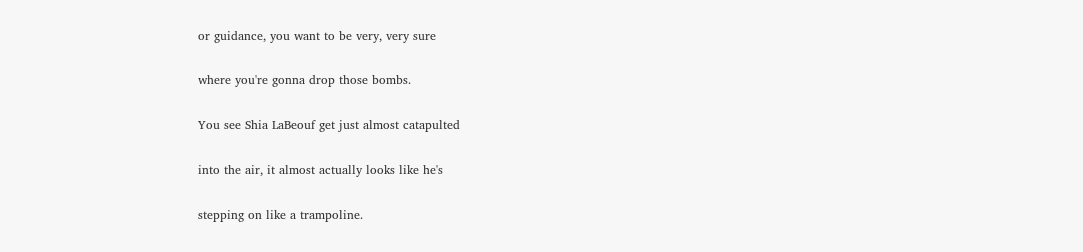or guidance, you want to be very, very sure

where you're gonna drop those bombs.

You see Shia LaBeouf get just almost catapulted

into the air, it almost actually looks like he's

stepping on like a trampoline.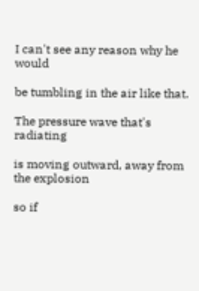I can't see any reason why he would

be tumbling in the air like that.

The pressure wave that's radiating

is moving outward, away from the explosion

so if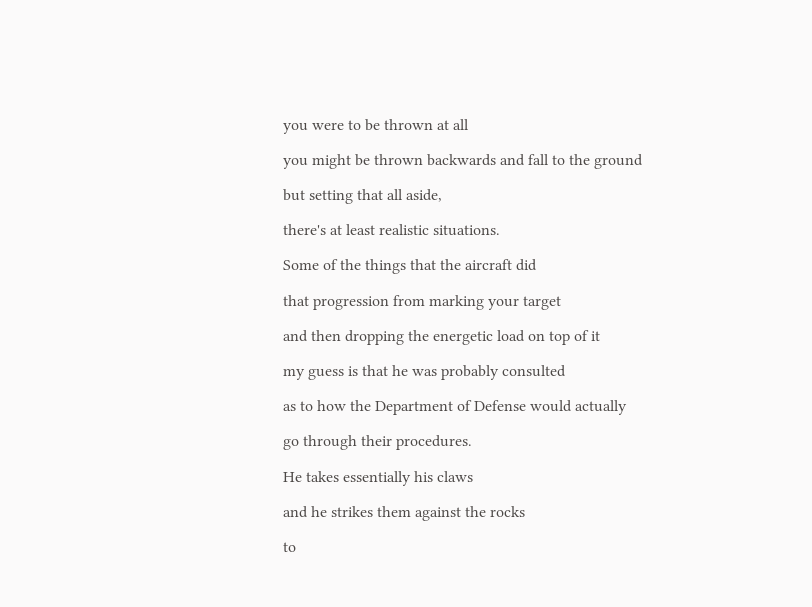you were to be thrown at all

you might be thrown backwards and fall to the ground

but setting that all aside,

there's at least realistic situations.

Some of the things that the aircraft did

that progression from marking your target

and then dropping the energetic load on top of it

my guess is that he was probably consulted

as to how the Department of Defense would actually

go through their procedures.

He takes essentially his claws

and he strikes them against the rocks

to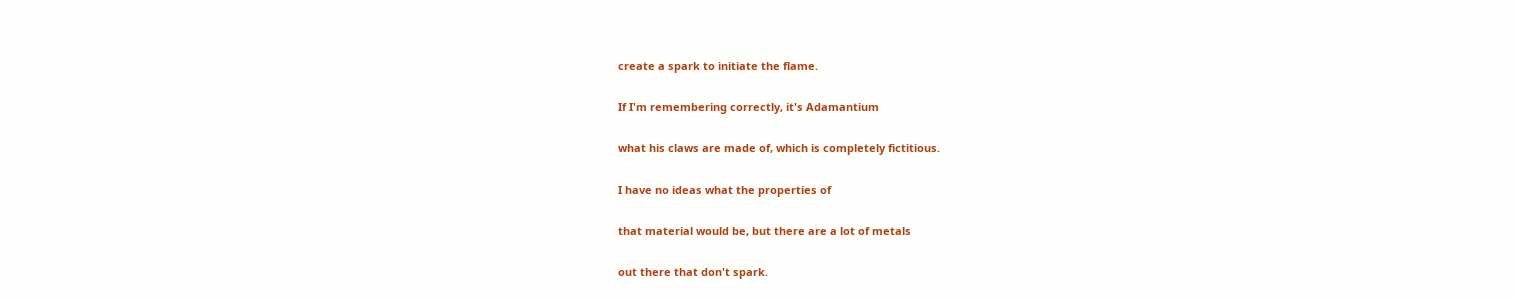create a spark to initiate the flame.

If I'm remembering correctly, it's Adamantium

what his claws are made of, which is completely fictitious.

I have no ideas what the properties of

that material would be, but there are a lot of metals

out there that don't spark.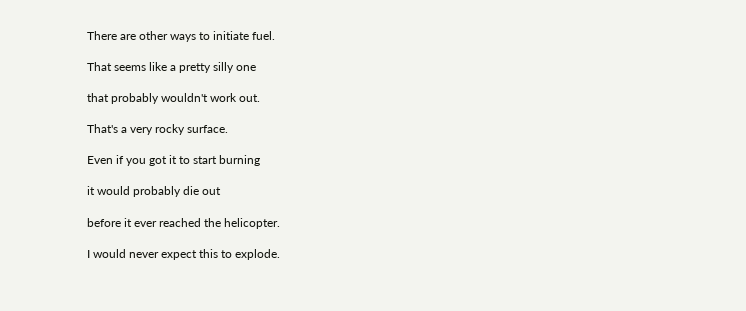There are other ways to initiate fuel.

That seems like a pretty silly one

that probably wouldn't work out.

That's a very rocky surface.

Even if you got it to start burning

it would probably die out

before it ever reached the helicopter.

I would never expect this to explode.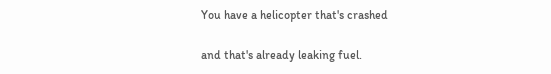You have a helicopter that's crashed

and that's already leaking fuel.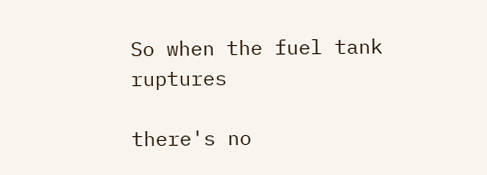So when the fuel tank ruptures

there's no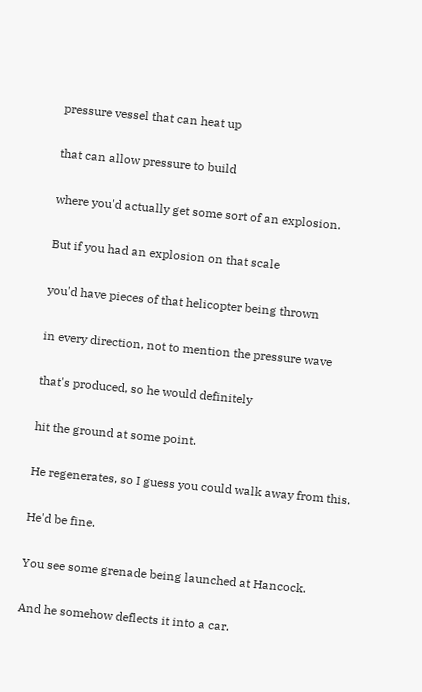pressure vessel that can heat up

that can allow pressure to build

where you'd actually get some sort of an explosion.

But if you had an explosion on that scale

you'd have pieces of that helicopter being thrown

in every direction, not to mention the pressure wave

that's produced, so he would definitely

hit the ground at some point.

He regenerates, so I guess you could walk away from this.

He'd be fine.

You see some grenade being launched at Hancock.

And he somehow deflects it into a car.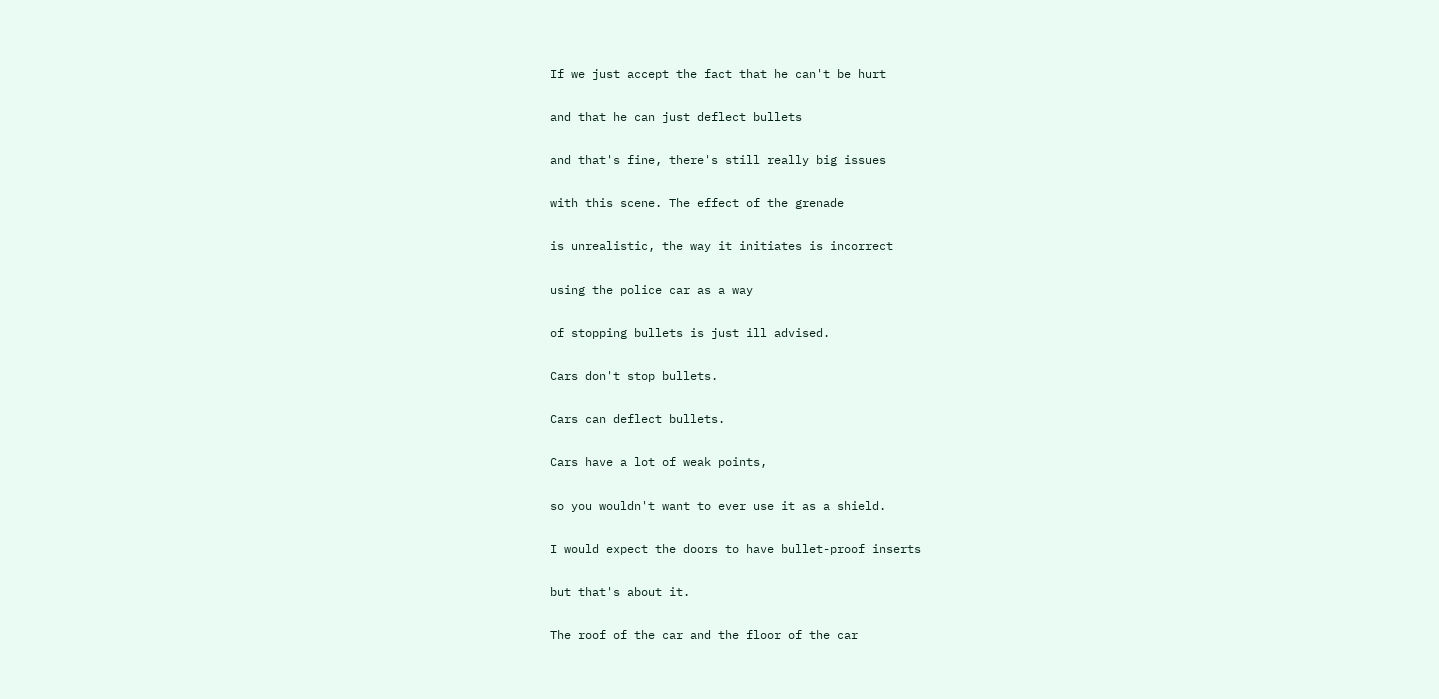If we just accept the fact that he can't be hurt

and that he can just deflect bullets

and that's fine, there's still really big issues

with this scene. The effect of the grenade

is unrealistic, the way it initiates is incorrect

using the police car as a way

of stopping bullets is just ill advised.

Cars don't stop bullets.

Cars can deflect bullets.

Cars have a lot of weak points,

so you wouldn't want to ever use it as a shield.

I would expect the doors to have bullet-proof inserts

but that's about it.

The roof of the car and the floor of the car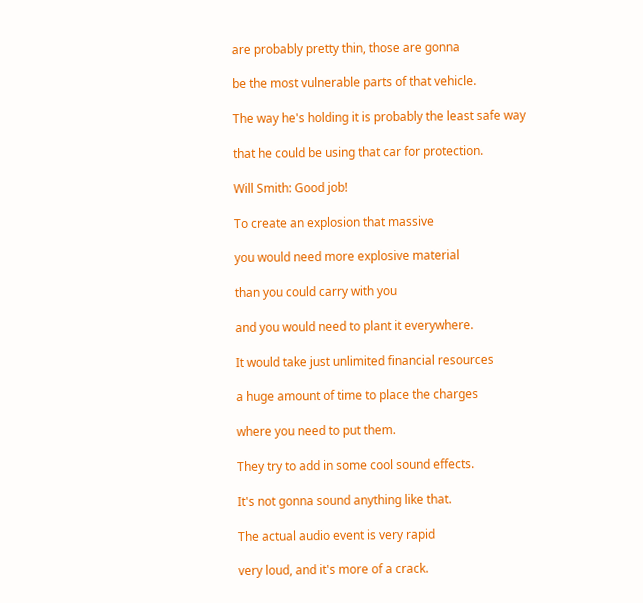are probably pretty thin, those are gonna

be the most vulnerable parts of that vehicle.

The way he's holding it is probably the least safe way

that he could be using that car for protection.

Will Smith: Good job!

To create an explosion that massive

you would need more explosive material

than you could carry with you

and you would need to plant it everywhere.

It would take just unlimited financial resources

a huge amount of time to place the charges

where you need to put them.

They try to add in some cool sound effects.

It's not gonna sound anything like that.

The actual audio event is very rapid

very loud, and it's more of a crack.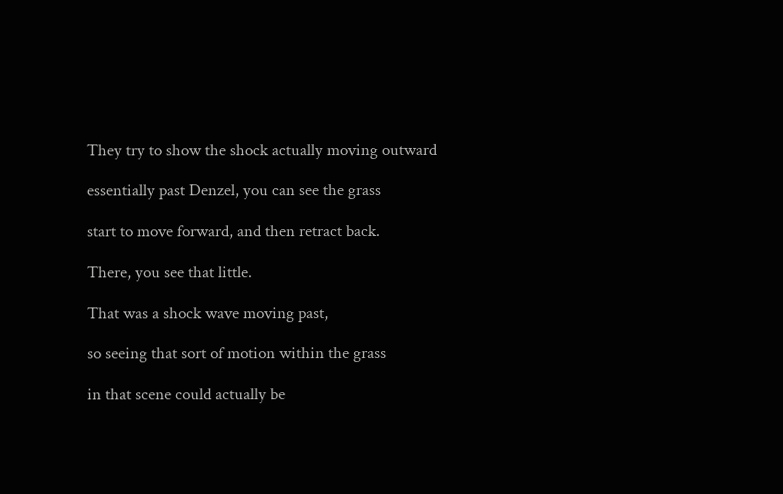They try to show the shock actually moving outward

essentially past Denzel, you can see the grass

start to move forward, and then retract back.

There, you see that little.

That was a shock wave moving past,

so seeing that sort of motion within the grass

in that scene could actually be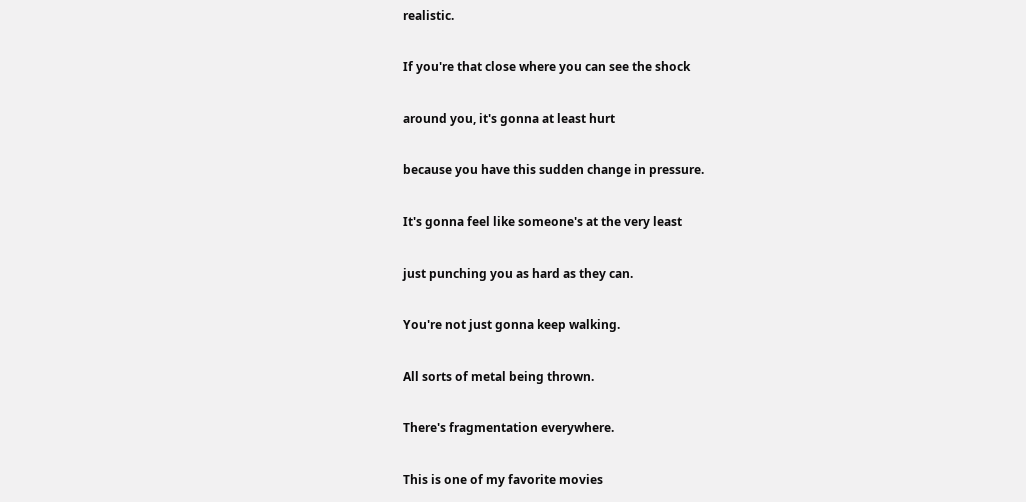realistic.

If you're that close where you can see the shock

around you, it's gonna at least hurt

because you have this sudden change in pressure.

It's gonna feel like someone's at the very least

just punching you as hard as they can.

You're not just gonna keep walking.

All sorts of metal being thrown.

There's fragmentation everywhere.

This is one of my favorite movies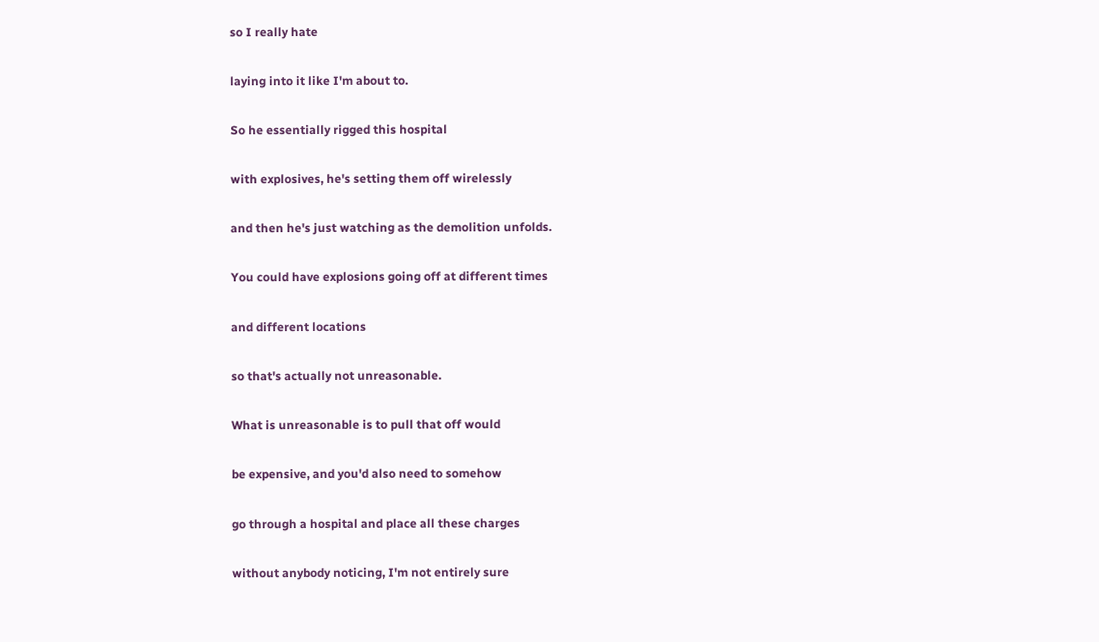so I really hate

laying into it like I'm about to.

So he essentially rigged this hospital

with explosives, he's setting them off wirelessly

and then he's just watching as the demolition unfolds.

You could have explosions going off at different times

and different locations

so that's actually not unreasonable.

What is unreasonable is to pull that off would

be expensive, and you'd also need to somehow

go through a hospital and place all these charges

without anybody noticing, I'm not entirely sure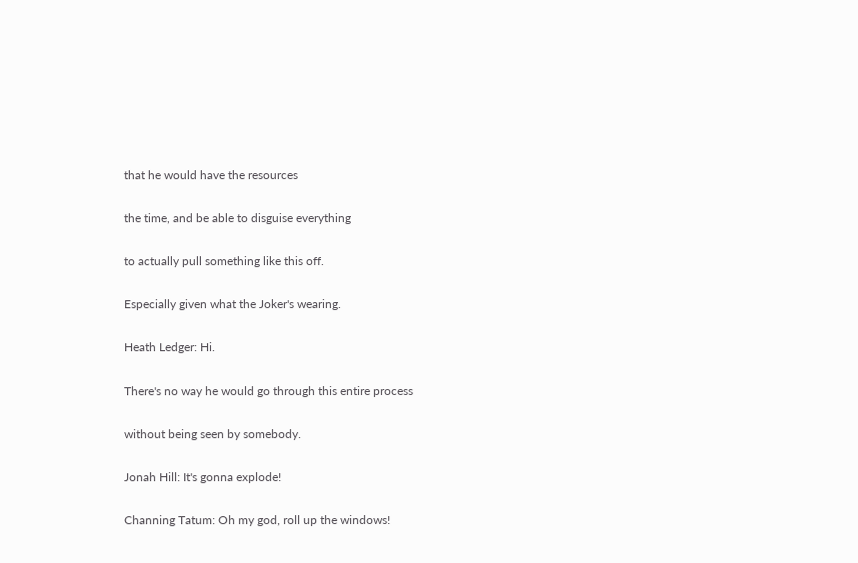that he would have the resources

the time, and be able to disguise everything

to actually pull something like this off.

Especially given what the Joker's wearing.

Heath Ledger: Hi.

There's no way he would go through this entire process

without being seen by somebody.

Jonah Hill: It's gonna explode!

Channing Tatum: Oh my god, roll up the windows!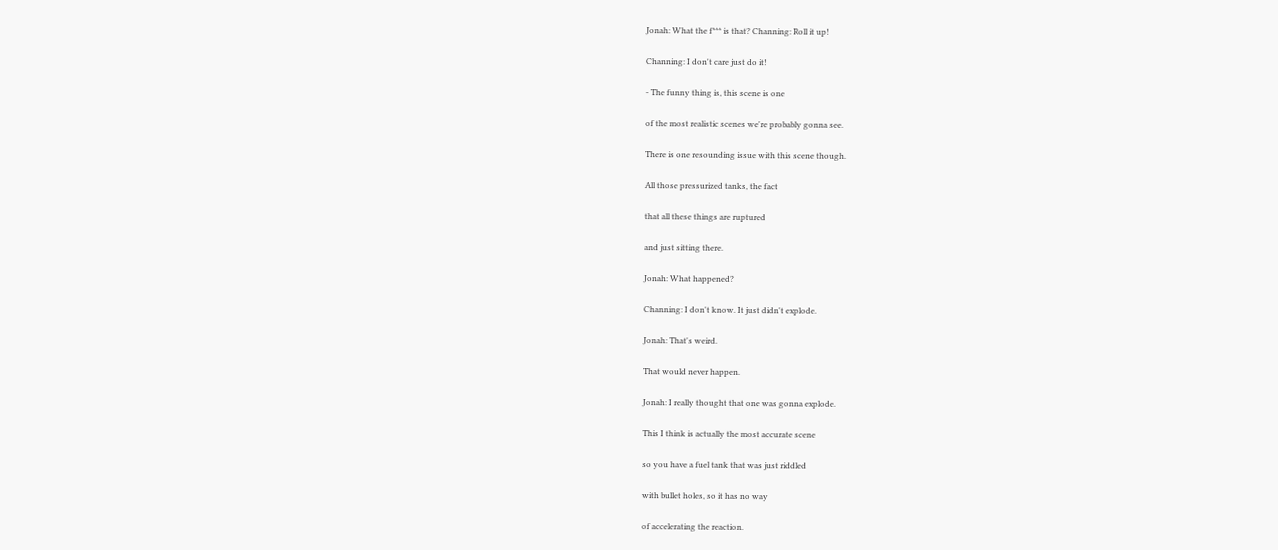Jonah: What the f*** is that? Channing: Roll it up!

Channing: I don't care just do it!

- The funny thing is, this scene is one

of the most realistic scenes we're probably gonna see.

There is one resounding issue with this scene though.

All those pressurized tanks, the fact

that all these things are ruptured

and just sitting there.

Jonah: What happened?

Channing: I don't know. It just didn't explode.

Jonah: That's weird.

That would never happen.

Jonah: I really thought that one was gonna explode.

This I think is actually the most accurate scene

so you have a fuel tank that was just riddled

with bullet holes, so it has no way

of accelerating the reaction.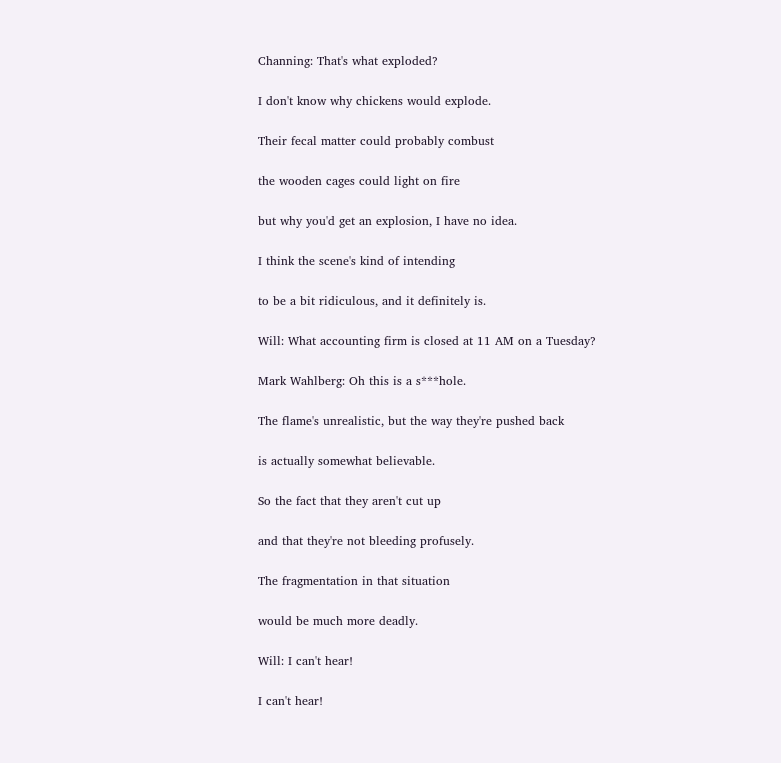Channing: That's what exploded?

I don't know why chickens would explode.

Their fecal matter could probably combust

the wooden cages could light on fire

but why you'd get an explosion, I have no idea.

I think the scene's kind of intending

to be a bit ridiculous, and it definitely is.

Will: What accounting firm is closed at 11 AM on a Tuesday?

Mark Wahlberg: Oh this is a s***hole.

The flame's unrealistic, but the way they're pushed back

is actually somewhat believable.

So the fact that they aren't cut up

and that they're not bleeding profusely.

The fragmentation in that situation

would be much more deadly.

Will: I can't hear!

I can't hear!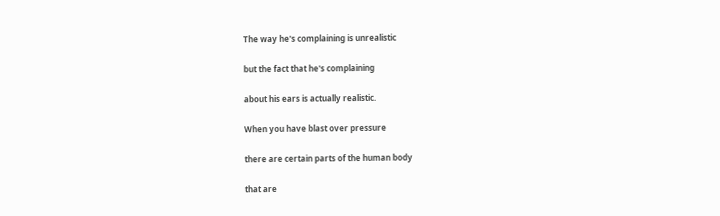The way he's complaining is unrealistic

but the fact that he's complaining

about his ears is actually realistic.

When you have blast over pressure

there are certain parts of the human body

that are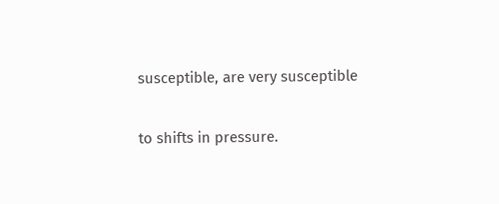susceptible, are very susceptible

to shifts in pressure.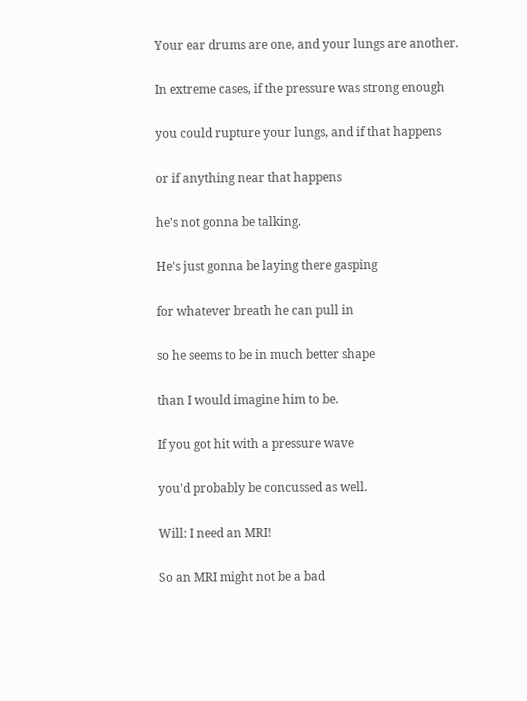Your ear drums are one, and your lungs are another.

In extreme cases, if the pressure was strong enough

you could rupture your lungs, and if that happens

or if anything near that happens

he's not gonna be talking.

He's just gonna be laying there gasping

for whatever breath he can pull in

so he seems to be in much better shape

than I would imagine him to be.

If you got hit with a pressure wave

you'd probably be concussed as well.

Will: I need an MRI!

So an MRI might not be a bad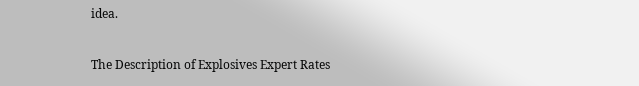idea.

The Description of Explosives Expert Rates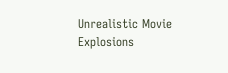Unrealistic Movie Explosions